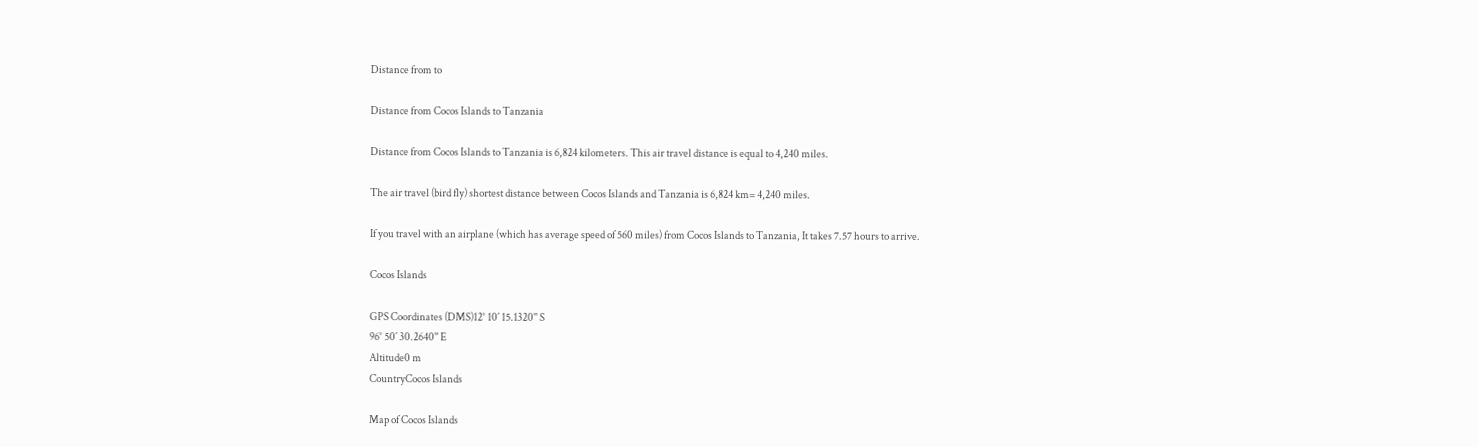Distance from to

Distance from Cocos Islands to Tanzania

Distance from Cocos Islands to Tanzania is 6,824 kilometers. This air travel distance is equal to 4,240 miles.

The air travel (bird fly) shortest distance between Cocos Islands and Tanzania is 6,824 km= 4,240 miles.

If you travel with an airplane (which has average speed of 560 miles) from Cocos Islands to Tanzania, It takes 7.57 hours to arrive.

Cocos Islands

GPS Coordinates (DMS)12° 10´ 15.1320'' S
96° 50´ 30.2640'' E
Altitude0 m
CountryCocos Islands

Map of Cocos Islands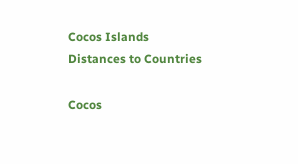Cocos Islands Distances to Countries

Cocos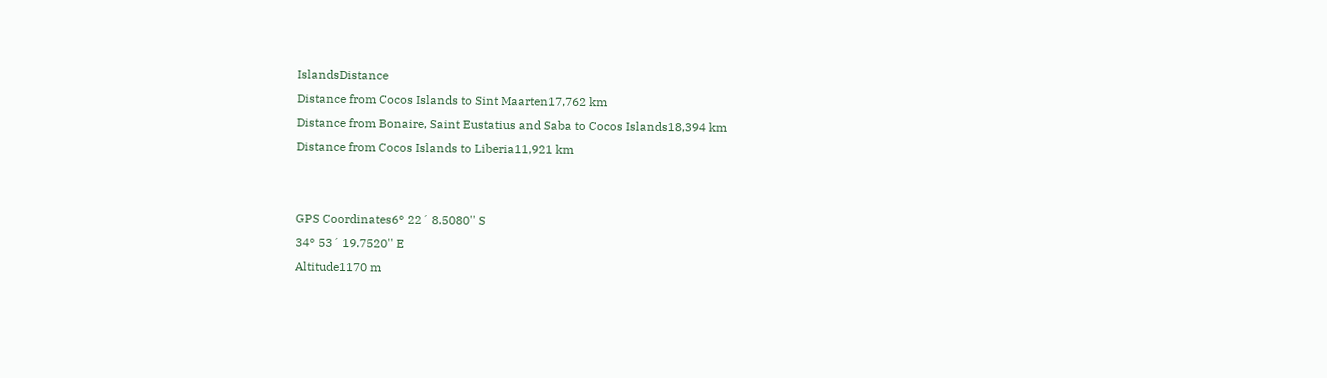IslandsDistance
Distance from Cocos Islands to Sint Maarten17,762 km
Distance from Bonaire, Saint Eustatius and Saba to Cocos Islands18,394 km
Distance from Cocos Islands to Liberia11,921 km


GPS Coordinates6° 22´ 8.5080'' S
34° 53´ 19.7520'' E
Altitude1170 m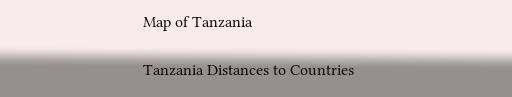Map of Tanzania

Tanzania Distances to Countries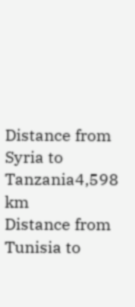Distance from Syria to Tanzania4,598 km
Distance from Tunisia to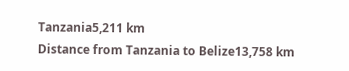Tanzania5,211 km
Distance from Tanzania to Belize13,758 km